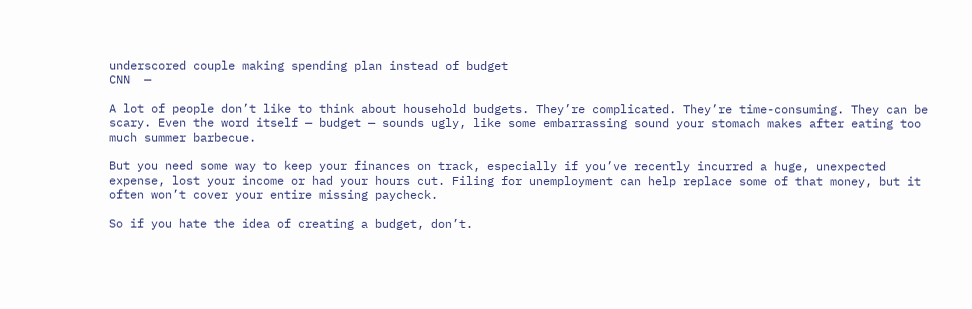underscored couple making spending plan instead of budget
CNN  —

A lot of people don’t like to think about household budgets. They’re complicated. They’re time-consuming. They can be scary. Even the word itself — budget — sounds ugly, like some embarrassing sound your stomach makes after eating too much summer barbecue.

But you need some way to keep your finances on track, especially if you’ve recently incurred a huge, unexpected expense, lost your income or had your hours cut. Filing for unemployment can help replace some of that money, but it often won’t cover your entire missing paycheck.

So if you hate the idea of creating a budget, don’t.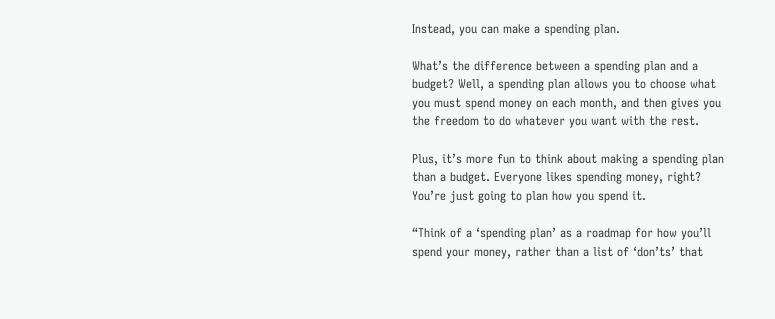Instead, you can make a spending plan.

What’s the difference between a spending plan and a budget? Well, a spending plan allows you to choose what you must spend money on each month, and then gives you the freedom to do whatever you want with the rest.

Plus, it’s more fun to think about making a spending plan than a budget. Everyone likes spending money, right? You’re just going to plan how you spend it.

“Think of a ‘spending plan’ as a roadmap for how you’ll spend your money, rather than a list of ‘don’ts’ that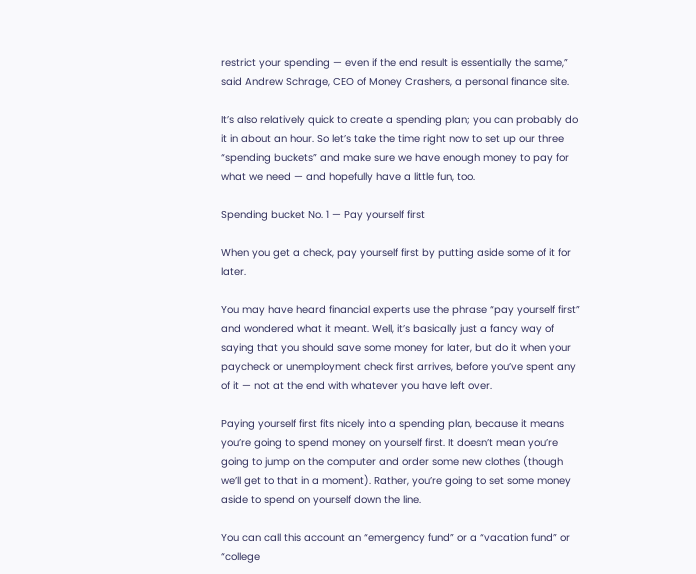restrict your spending — even if the end result is essentially the same,” said Andrew Schrage, CEO of Money Crashers, a personal finance site.

It’s also relatively quick to create a spending plan; you can probably do it in about an hour. So let’s take the time right now to set up our three “spending buckets” and make sure we have enough money to pay for what we need — and hopefully have a little fun, too.

Spending bucket No. 1 — Pay yourself first

When you get a check, pay yourself first by putting aside some of it for later.

You may have heard financial experts use the phrase “pay yourself first” and wondered what it meant. Well, it’s basically just a fancy way of saying that you should save some money for later, but do it when your paycheck or unemployment check first arrives, before you’ve spent any of it — not at the end with whatever you have left over.

Paying yourself first fits nicely into a spending plan, because it means you’re going to spend money on yourself first. It doesn’t mean you’re going to jump on the computer and order some new clothes (though we’ll get to that in a moment). Rather, you’re going to set some money aside to spend on yourself down the line.

You can call this account an “emergency fund” or a “vacation fund” or “college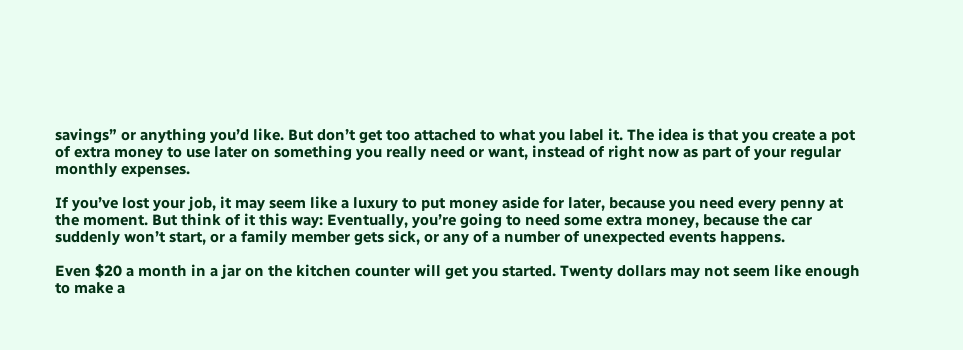savings” or anything you’d like. But don’t get too attached to what you label it. The idea is that you create a pot of extra money to use later on something you really need or want, instead of right now as part of your regular monthly expenses.

If you’ve lost your job, it may seem like a luxury to put money aside for later, because you need every penny at the moment. But think of it this way: Eventually, you’re going to need some extra money, because the car suddenly won’t start, or a family member gets sick, or any of a number of unexpected events happens.

Even $20 a month in a jar on the kitchen counter will get you started. Twenty dollars may not seem like enough to make a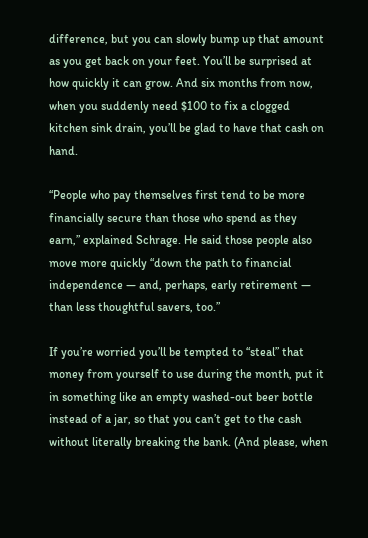difference, but you can slowly bump up that amount as you get back on your feet. You’ll be surprised at how quickly it can grow. And six months from now, when you suddenly need $100 to fix a clogged kitchen sink drain, you’ll be glad to have that cash on hand.

“People who pay themselves first tend to be more financially secure than those who spend as they earn,” explained Schrage. He said those people also move more quickly “down the path to financial independence — and, perhaps, early retirement — than less thoughtful savers, too.”

If you’re worried you’ll be tempted to “steal” that money from yourself to use during the month, put it in something like an empty washed-out beer bottle instead of a jar, so that you can’t get to the cash without literally breaking the bank. (And please, when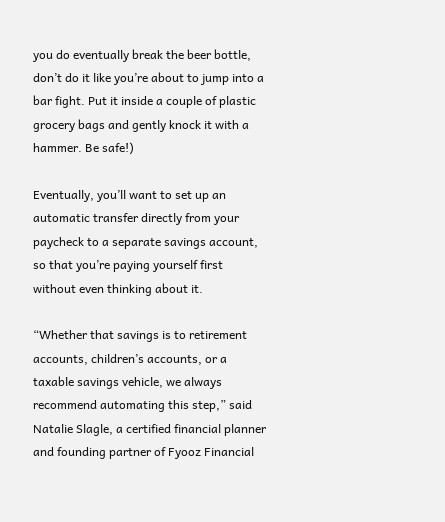you do eventually break the beer bottle, don’t do it like you’re about to jump into a bar fight. Put it inside a couple of plastic grocery bags and gently knock it with a hammer. Be safe!)

Eventually, you’ll want to set up an automatic transfer directly from your paycheck to a separate savings account, so that you’re paying yourself first without even thinking about it.

“Whether that savings is to retirement accounts, children’s accounts, or a taxable savings vehicle, we always recommend automating this step,” said Natalie Slagle, a certified financial planner and founding partner of Fyooz Financial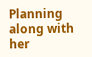Planning along with her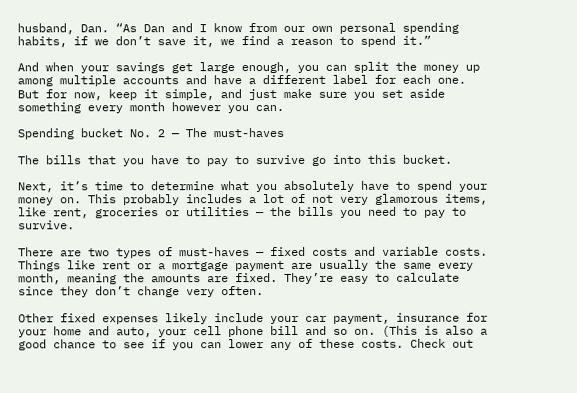husband, Dan. “As Dan and I know from our own personal spending habits, if we don’t save it, we find a reason to spend it.”

And when your savings get large enough, you can split the money up among multiple accounts and have a different label for each one. But for now, keep it simple, and just make sure you set aside something every month however you can.

Spending bucket No. 2 — The must-haves

The bills that you have to pay to survive go into this bucket.

Next, it’s time to determine what you absolutely have to spend your money on. This probably includes a lot of not very glamorous items, like rent, groceries or utilities — the bills you need to pay to survive.

There are two types of must-haves — fixed costs and variable costs. Things like rent or a mortgage payment are usually the same every month, meaning the amounts are fixed. They’re easy to calculate since they don’t change very often.

Other fixed expenses likely include your car payment, insurance for your home and auto, your cell phone bill and so on. (This is also a good chance to see if you can lower any of these costs. Check out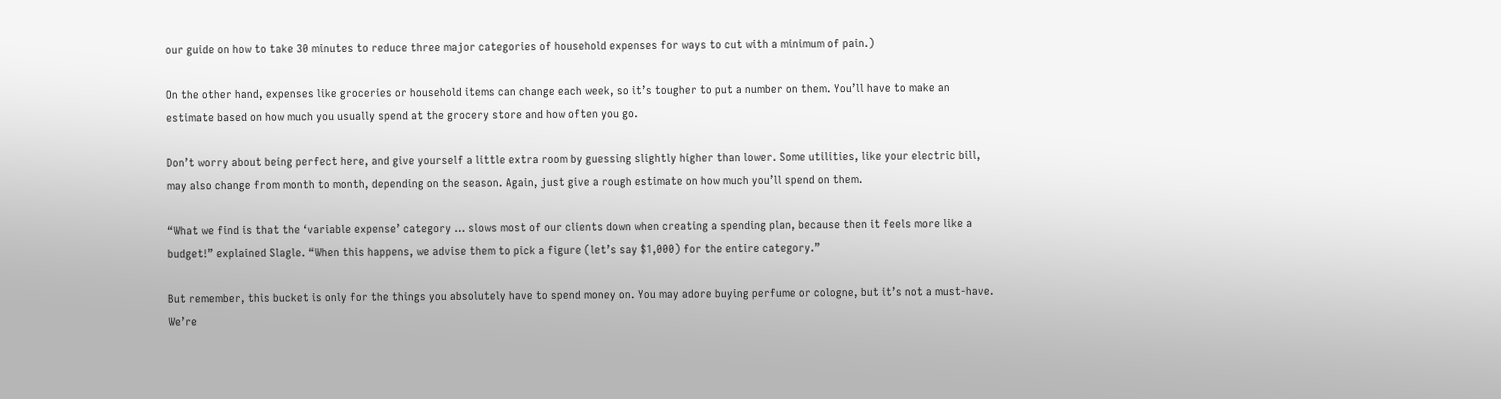our guide on how to take 30 minutes to reduce three major categories of household expenses for ways to cut with a minimum of pain.)

On the other hand, expenses like groceries or household items can change each week, so it’s tougher to put a number on them. You’ll have to make an estimate based on how much you usually spend at the grocery store and how often you go.

Don’t worry about being perfect here, and give yourself a little extra room by guessing slightly higher than lower. Some utilities, like your electric bill, may also change from month to month, depending on the season. Again, just give a rough estimate on how much you’ll spend on them.

“What we find is that the ‘variable expense’ category … slows most of our clients down when creating a spending plan, because then it feels more like a budget!” explained Slagle. “When this happens, we advise them to pick a figure (let’s say $1,000) for the entire category.”

But remember, this bucket is only for the things you absolutely have to spend money on. You may adore buying perfume or cologne, but it’s not a must-have. We’re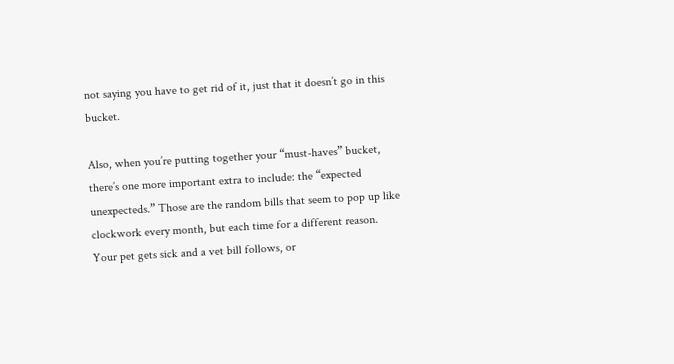not saying you have to get rid of it, just that it doesn’t go in this bucket.

Also, when you’re putting together your “must-haves” bucket, there’s one more important extra to include: the “expected unexpecteds.” Those are the random bills that seem to pop up like clockwork every month, but each time for a different reason. Your pet gets sick and a vet bill follows, or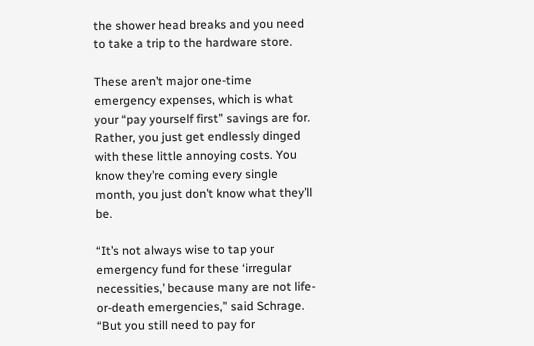the shower head breaks and you need to take a trip to the hardware store.

These aren’t major one-time emergency expenses, which is what your “pay yourself first” savings are for. Rather, you just get endlessly dinged with these little annoying costs. You know they’re coming every single month, you just don’t know what they’ll be.

“It’s not always wise to tap your emergency fund for these ‘irregular necessities,’ because many are not life-or-death emergencies,” said Schrage. “But you still need to pay for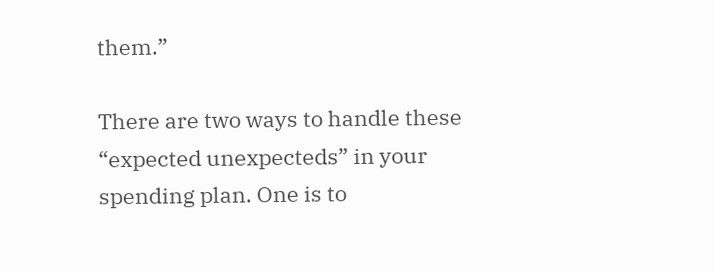them.”

There are two ways to handle these “expected unexpecteds” in your spending plan. One is to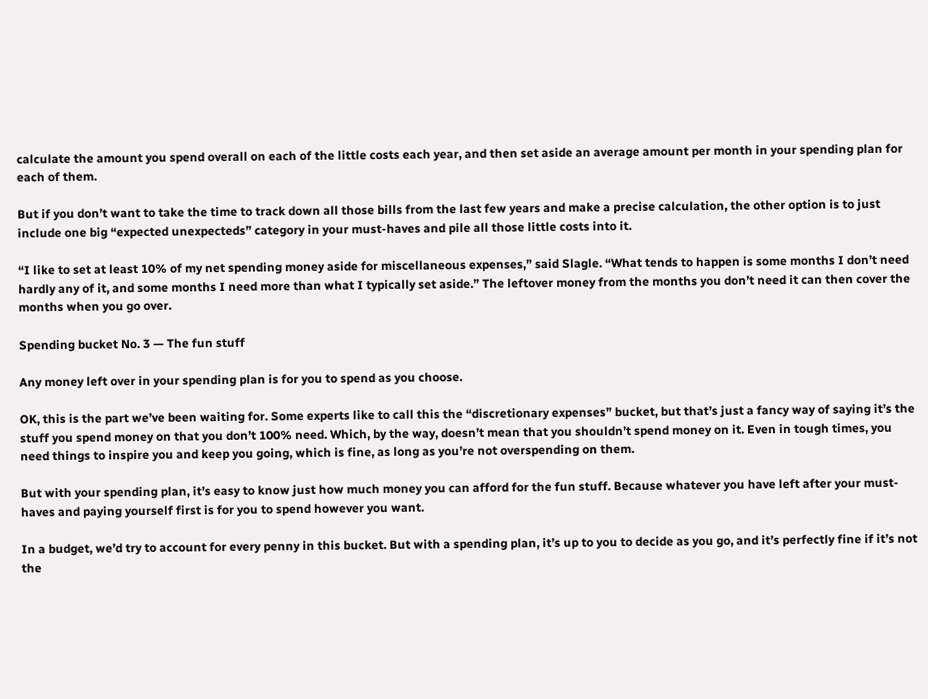calculate the amount you spend overall on each of the little costs each year, and then set aside an average amount per month in your spending plan for each of them.

But if you don’t want to take the time to track down all those bills from the last few years and make a precise calculation, the other option is to just include one big “expected unexpecteds” category in your must-haves and pile all those little costs into it.

“I like to set at least 10% of my net spending money aside for miscellaneous expenses,” said Slagle. “What tends to happen is some months I don’t need hardly any of it, and some months I need more than what I typically set aside.” The leftover money from the months you don’t need it can then cover the months when you go over.

Spending bucket No. 3 — The fun stuff

Any money left over in your spending plan is for you to spend as you choose.

OK, this is the part we’ve been waiting for. Some experts like to call this the “discretionary expenses” bucket, but that’s just a fancy way of saying it’s the stuff you spend money on that you don’t 100% need. Which, by the way, doesn’t mean that you shouldn’t spend money on it. Even in tough times, you need things to inspire you and keep you going, which is fine, as long as you’re not overspending on them.

But with your spending plan, it’s easy to know just how much money you can afford for the fun stuff. Because whatever you have left after your must-haves and paying yourself first is for you to spend however you want.

In a budget, we’d try to account for every penny in this bucket. But with a spending plan, it’s up to you to decide as you go, and it’s perfectly fine if it’s not the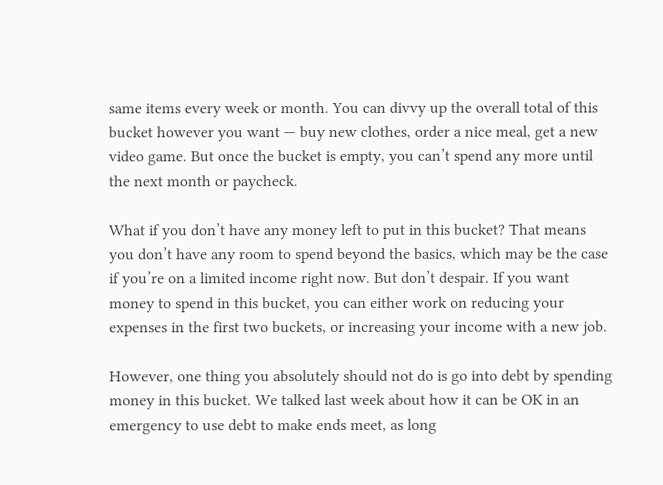same items every week or month. You can divvy up the overall total of this bucket however you want — buy new clothes, order a nice meal, get a new video game. But once the bucket is empty, you can’t spend any more until the next month or paycheck.

What if you don’t have any money left to put in this bucket? That means you don’t have any room to spend beyond the basics, which may be the case if you’re on a limited income right now. But don’t despair. If you want money to spend in this bucket, you can either work on reducing your expenses in the first two buckets, or increasing your income with a new job.

However, one thing you absolutely should not do is go into debt by spending money in this bucket. We talked last week about how it can be OK in an emergency to use debt to make ends meet, as long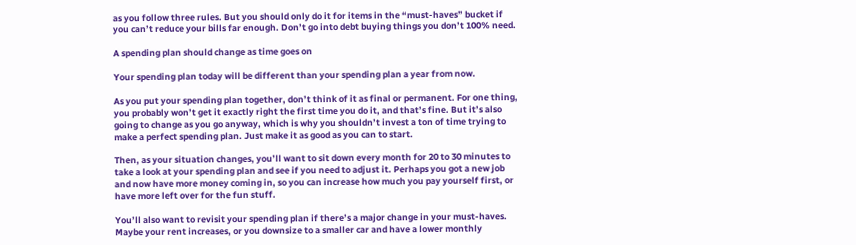as you follow three rules. But you should only do it for items in the “must-haves” bucket if you can’t reduce your bills far enough. Don’t go into debt buying things you don’t 100% need.

A spending plan should change as time goes on

Your spending plan today will be different than your spending plan a year from now.

As you put your spending plan together, don’t think of it as final or permanent. For one thing, you probably won’t get it exactly right the first time you do it, and that’s fine. But it’s also going to change as you go anyway, which is why you shouldn’t invest a ton of time trying to make a perfect spending plan. Just make it as good as you can to start.

Then, as your situation changes, you’ll want to sit down every month for 20 to 30 minutes to take a look at your spending plan and see if you need to adjust it. Perhaps you got a new job and now have more money coming in, so you can increase how much you pay yourself first, or have more left over for the fun stuff.

You’ll also want to revisit your spending plan if there’s a major change in your must-haves. Maybe your rent increases, or you downsize to a smaller car and have a lower monthly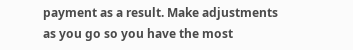payment as a result. Make adjustments as you go so you have the most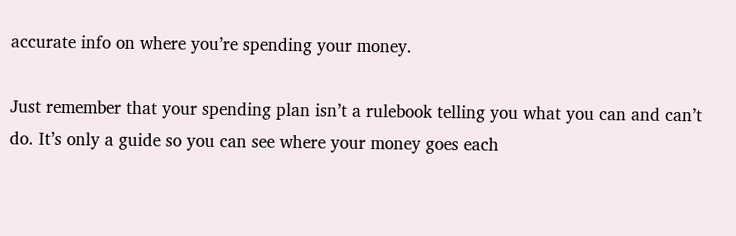accurate info on where you’re spending your money.

Just remember that your spending plan isn’t a rulebook telling you what you can and can’t do. It’s only a guide so you can see where your money goes each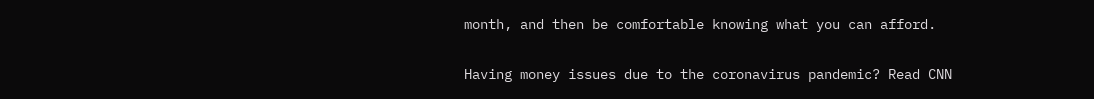month, and then be comfortable knowing what you can afford.

Having money issues due to the coronavirus pandemic? Read CNN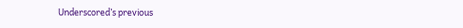Underscored’s previous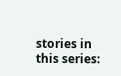stories in this series: